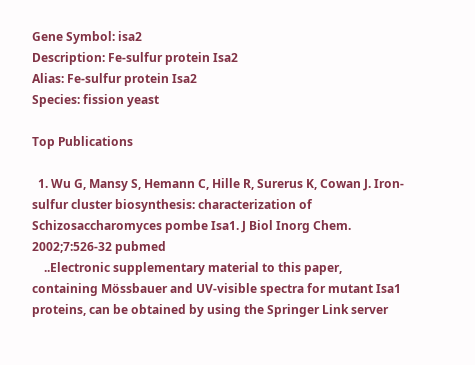Gene Symbol: isa2
Description: Fe-sulfur protein Isa2
Alias: Fe-sulfur protein Isa2
Species: fission yeast

Top Publications

  1. Wu G, Mansy S, Hemann C, Hille R, Surerus K, Cowan J. Iron-sulfur cluster biosynthesis: characterization of Schizosaccharomyces pombe Isa1. J Biol Inorg Chem. 2002;7:526-32 pubmed
    ..Electronic supplementary material to this paper, containing Mössbauer and UV-visible spectra for mutant Isa1 proteins, can be obtained by using the Springer Link server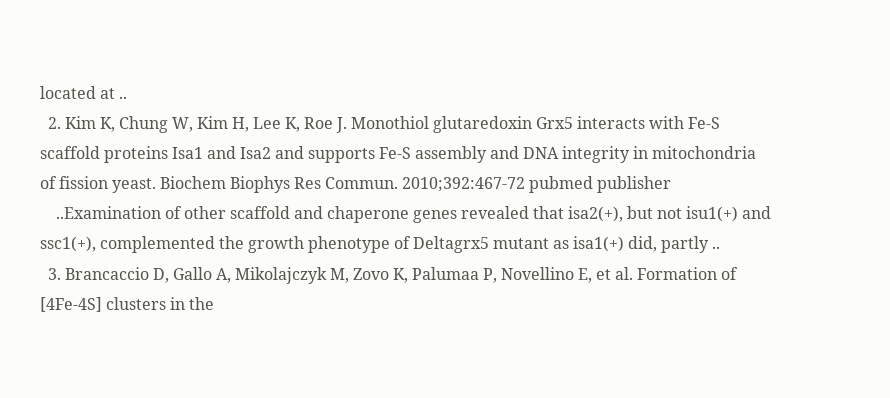located at ..
  2. Kim K, Chung W, Kim H, Lee K, Roe J. Monothiol glutaredoxin Grx5 interacts with Fe-S scaffold proteins Isa1 and Isa2 and supports Fe-S assembly and DNA integrity in mitochondria of fission yeast. Biochem Biophys Res Commun. 2010;392:467-72 pubmed publisher
    ..Examination of other scaffold and chaperone genes revealed that isa2(+), but not isu1(+) and ssc1(+), complemented the growth phenotype of Deltagrx5 mutant as isa1(+) did, partly ..
  3. Brancaccio D, Gallo A, Mikolajczyk M, Zovo K, Palumaa P, Novellino E, et al. Formation of [4Fe-4S] clusters in the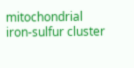mitochondrial iron-sulfur cluster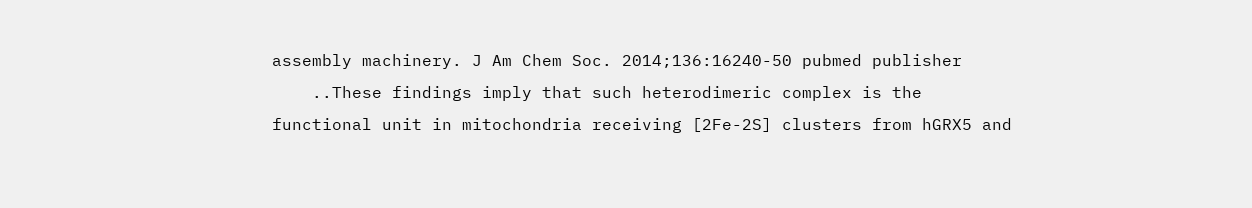assembly machinery. J Am Chem Soc. 2014;136:16240-50 pubmed publisher
    ..These findings imply that such heterodimeric complex is the functional unit in mitochondria receiving [2Fe-2S] clusters from hGRX5 and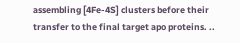assembling [4Fe-4S] clusters before their transfer to the final target apo proteins. ..